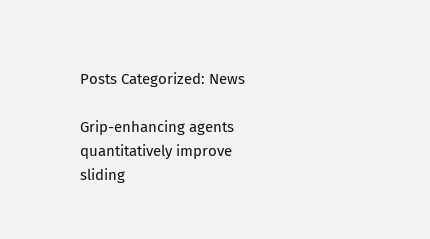Posts Categorized: News

Grip-enhancing agents quantitatively improve sliding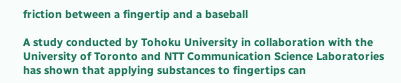friction between a fingertip and a baseball

A study conducted by Tohoku University in collaboration with the University of Toronto and NTT Communication Science Laboratories has shown that applying substances to fingertips can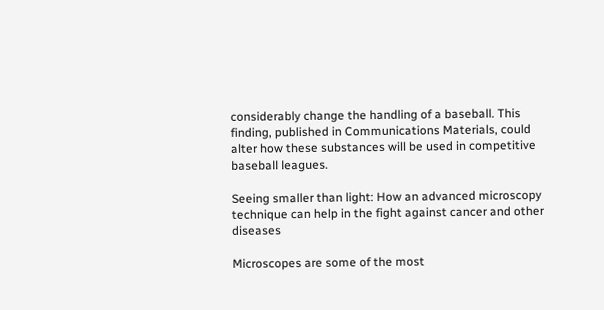considerably change the handling of a baseball. This finding, published in Communications Materials, could alter how these substances will be used in competitive baseball leagues.

Seeing smaller than light: How an advanced microscopy technique can help in the fight against cancer and other diseases

Microscopes are some of the most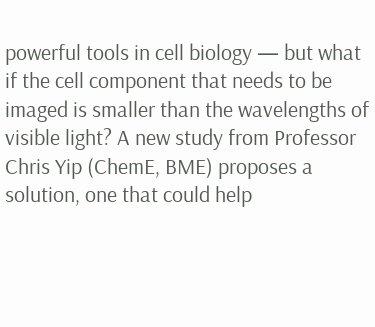powerful tools in cell biology — but what if the cell component that needs to be imaged is smaller than the wavelengths of visible light? A new study from Professor Chris Yip (ChemE, BME) proposes a solution, one that could help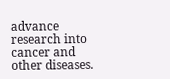advance research into cancer and other diseases.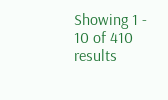Showing 1 - 10 of 410 results